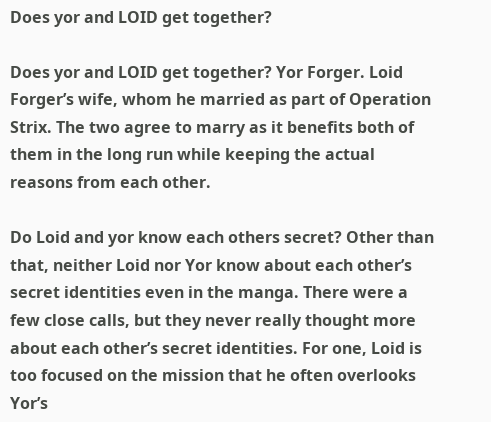Does yor and LOID get together?

Does yor and LOID get together? Yor Forger. Loid Forger’s wife, whom he married as part of Operation Strix. The two agree to marry as it benefits both of them in the long run while keeping the actual reasons from each other.

Do Loid and yor know each others secret? Other than that, neither Loid nor Yor know about each other’s secret identities even in the manga. There were a few close calls, but they never really thought more about each other’s secret identities. For one, Loid is too focused on the mission that he often overlooks Yor’s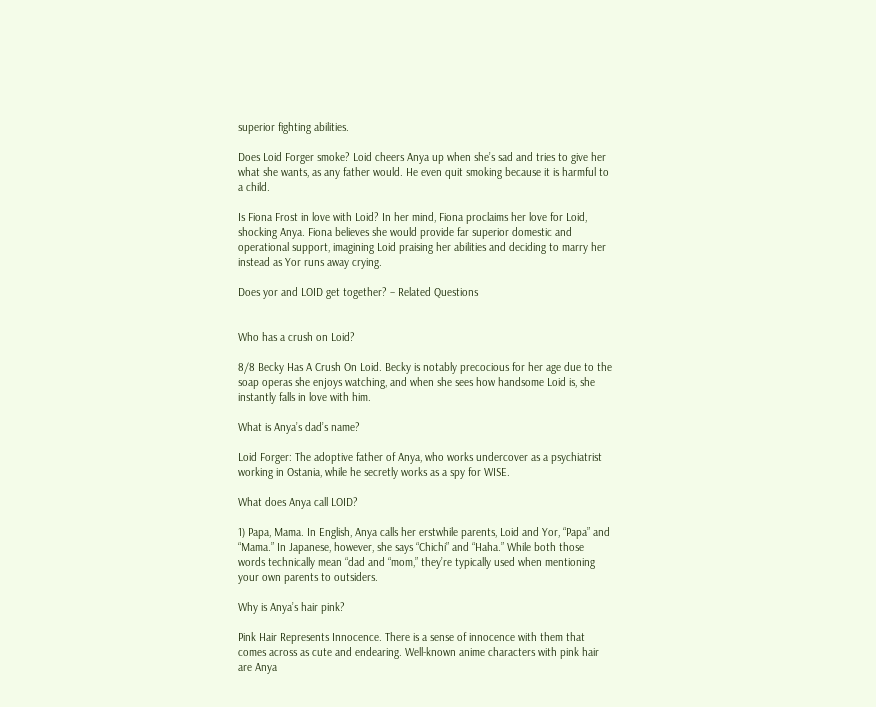superior fighting abilities.

Does Loid Forger smoke? Loid cheers Anya up when she’s sad and tries to give her what she wants, as any father would. He even quit smoking because it is harmful to a child.

Is Fiona Frost in love with Loid? In her mind, Fiona proclaims her love for Loid, shocking Anya. Fiona believes she would provide far superior domestic and operational support, imagining Loid praising her abilities and deciding to marry her instead as Yor runs away crying.

Does yor and LOID get together? – Related Questions


Who has a crush on Loid?

8/8 Becky Has A Crush On Loid. Becky is notably precocious for her age due to the soap operas she enjoys watching, and when she sees how handsome Loid is, she instantly falls in love with him.

What is Anya’s dad’s name?

Loid Forger: The adoptive father of Anya, who works undercover as a psychiatrist working in Ostania, while he secretly works as a spy for WISE.

What does Anya call LOID?

1) Papa, Mama. In English, Anya calls her erstwhile parents, Loid and Yor, “Papa” and “Mama.” In Japanese, however, she says “Chichi” and “Haha.” While both those words technically mean “dad and “mom,” they’re typically used when mentioning your own parents to outsiders.

Why is Anya’s hair pink?

Pink Hair Represents Innocence. There is a sense of innocence with them that comes across as cute and endearing. Well-known anime characters with pink hair are Anya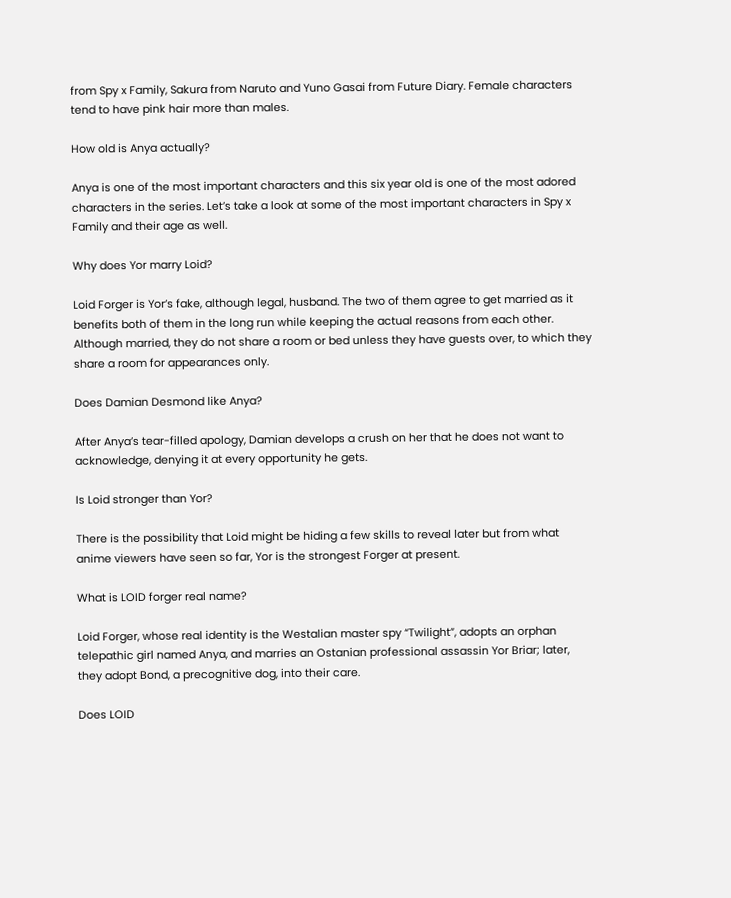from Spy x Family, Sakura from Naruto and Yuno Gasai from Future Diary. Female characters tend to have pink hair more than males.

How old is Anya actually?

Anya is one of the most important characters and this six year old is one of the most adored characters in the series. Let’s take a look at some of the most important characters in Spy x Family and their age as well.

Why does Yor marry Loid?

Loid Forger is Yor’s fake, although legal, husband. The two of them agree to get married as it benefits both of them in the long run while keeping the actual reasons from each other. Although married, they do not share a room or bed unless they have guests over, to which they share a room for appearances only.

Does Damian Desmond like Anya?

After Anya’s tear-filled apology, Damian develops a crush on her that he does not want to acknowledge, denying it at every opportunity he gets.

Is Loid stronger than Yor?

There is the possibility that Loid might be hiding a few skills to reveal later but from what anime viewers have seen so far, Yor is the strongest Forger at present.

What is LOID forger real name?

Loid Forger, whose real identity is the Westalian master spy “Twilight”, adopts an orphan telepathic girl named Anya, and marries an Ostanian professional assassin Yor Briar; later, they adopt Bond, a precognitive dog, into their care.

Does LOID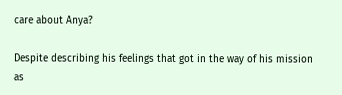care about Anya?

Despite describing his feelings that got in the way of his mission as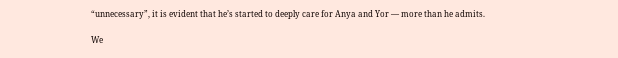“unnecessary”, it is evident that he’s started to deeply care for Anya and Yor — more than he admits.

We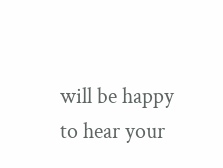will be happy to hear your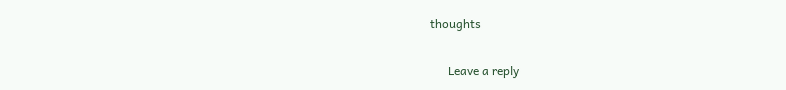thoughts

      Leave a reply